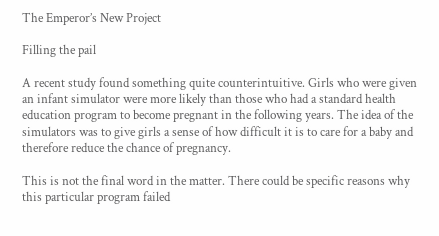The Emperor’s New Project

Filling the pail

A recent study found something quite counterintuitive. Girls who were given an infant simulator were more likely than those who had a standard health education program to become pregnant in the following years. The idea of the simulators was to give girls a sense of how difficult it is to care for a baby and therefore reduce the chance of pregnancy.

This is not the final word in the matter. There could be specific reasons why this particular program failed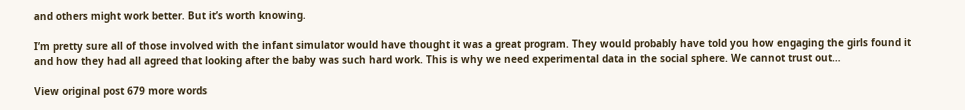and others might work better. But it’s worth knowing.

I’m pretty sure all of those involved with the infant simulator would have thought it was a great program. They would probably have told you how engaging the girls found it and how they had all agreed that looking after the baby was such hard work. This is why we need experimental data in the social sphere. We cannot trust out…

View original post 679 more words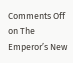Comments Off on The Emperor’s New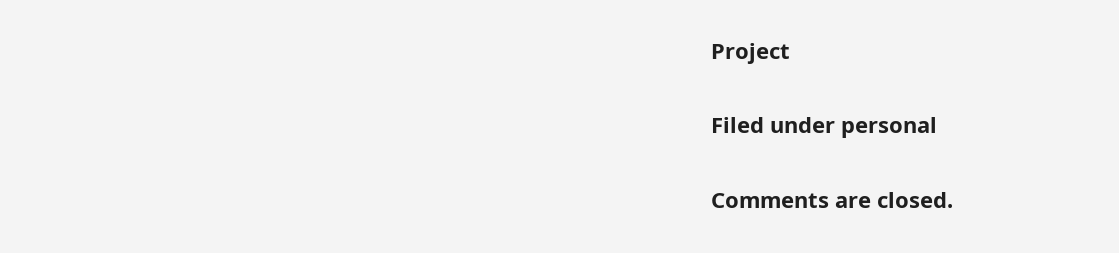Project

Filed under personal

Comments are closed.